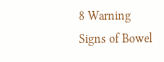8 Warning Signs of Bowel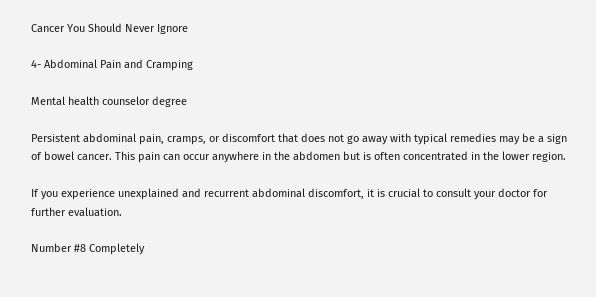Cancer You Should Never Ignore

4- Abdominal Pain and Cramping

Mental health counselor degree

Persistent abdominal pain, cramps, or discomfort that does not go away with typical remedies may be a sign of bowel cancer. This pain can occur anywhere in the abdomen but is often concentrated in the lower region.

If you experience unexplained and recurrent abdominal discomfort, it is crucial to consult your doctor for further evaluation.

Number #8 Completely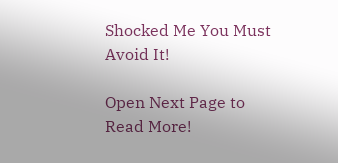Shocked Me You Must Avoid It!

Open Next Page to Read More!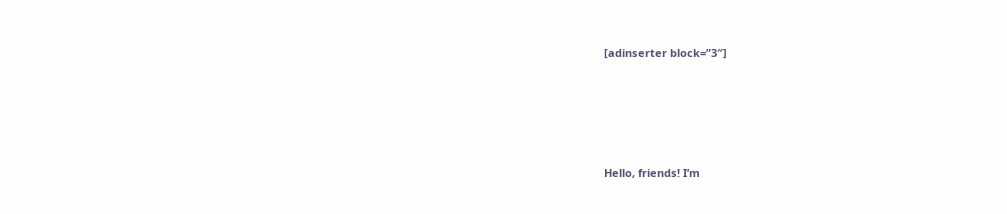[adinserter block=”3″]









Hello, friends! I’m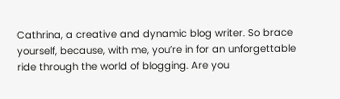Cathrina, a creative and dynamic blog writer. So brace yourself, because, with me, you’re in for an unforgettable ride through the world of blogging. Are you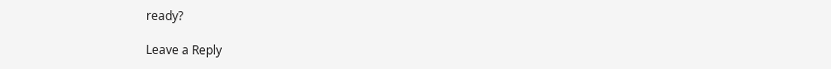ready?

Leave a Reply